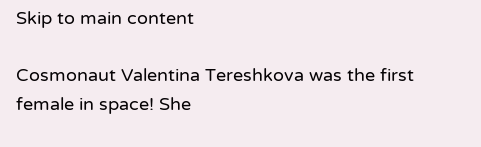Skip to main content

Cosmonaut Valentina Tereshkova was the first female in space! She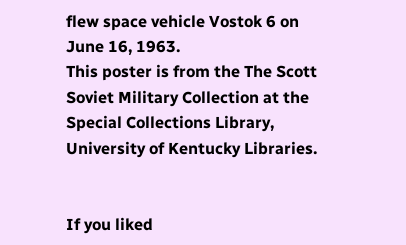flew space vehicle Vostok 6 on June 16, 1963.
This poster is from the The Scott Soviet Military Collection at the Special Collections Library, University of Kentucky Libraries.


If you liked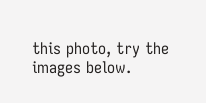this photo, try the images below.